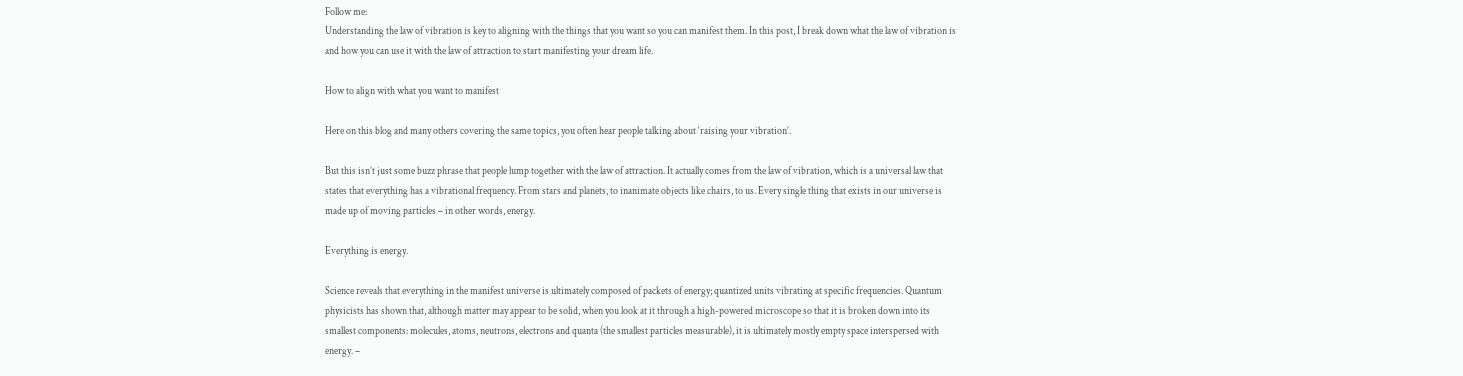Follow me:
Understanding the law of vibration is key to aligning with the things that you want so you can manifest them. In this post, I break down what the law of vibration is and how you can use it with the law of attraction to start manifesting your dream life.

How to align with what you want to manifest

Here on this blog and many others covering the same topics, you often hear people talking about ‘raising your vibration’.

But this isn’t just some buzz phrase that people lump together with the law of attraction. It actually comes from the law of vibration, which is a universal law that states that everything has a vibrational frequency. From stars and planets, to inanimate objects like chairs, to us. Every single thing that exists in our universe is made up of moving particles – in other words, energy.

Everything is energy.

Science reveals that everything in the manifest universe is ultimately composed of packets of energy; quantized units vibrating at specific frequencies. Quantum physicists has shown that, although matter may appear to be solid, when you look at it through a high-powered microscope so that it is broken down into its smallest components: molecules, atoms, neutrons, electrons and quanta (the smallest particles measurable), it is ultimately mostly empty space interspersed with energy. –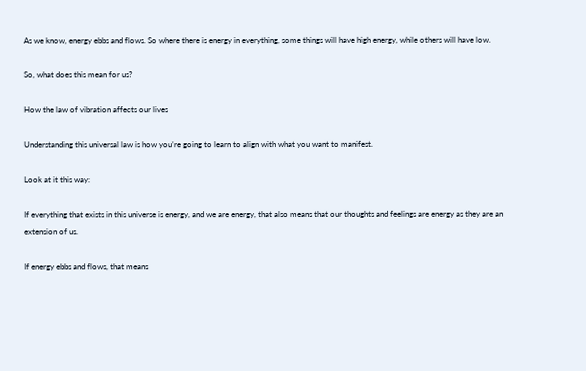As we know, energy ebbs and flows. So where there is energy in everything, some things will have high energy, while others will have low.

So, what does this mean for us?

How the law of vibration affects our lives

Understanding this universal law is how you’re going to learn to align with what you want to manifest.

Look at it this way:

If everything that exists in this universe is energy, and we are energy, that also means that our thoughts and feelings are energy as they are an extension of us.

If energy ebbs and flows, that means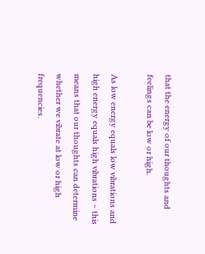that the energy of our thoughts and feelings can be low or high.

As low energy equals low vibrations and high energy equals high vibrations – this means that our thoughts can determine whether we vibrate at low or high frequencies.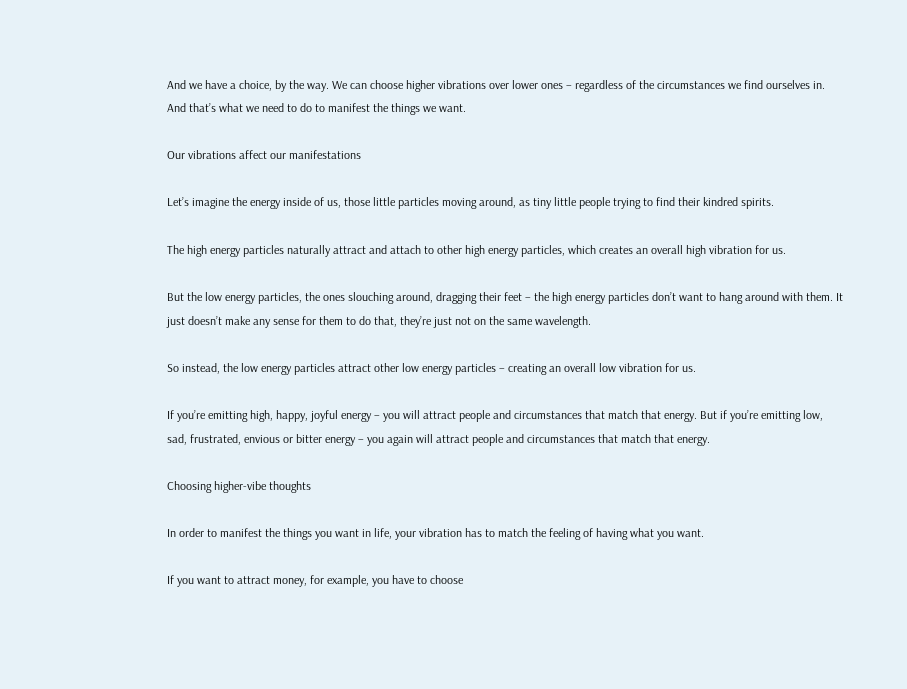And we have a choice, by the way. We can choose higher vibrations over lower ones – regardless of the circumstances we find ourselves in. And that’s what we need to do to manifest the things we want.

Our vibrations affect our manifestations

Let’s imagine the energy inside of us, those little particles moving around, as tiny little people trying to find their kindred spirits.

The high energy particles naturally attract and attach to other high energy particles, which creates an overall high vibration for us.

But the low energy particles, the ones slouching around, dragging their feet – the high energy particles don’t want to hang around with them. It just doesn’t make any sense for them to do that, they’re just not on the same wavelength.

So instead, the low energy particles attract other low energy particles – creating an overall low vibration for us.

If you’re emitting high, happy, joyful energy – you will attract people and circumstances that match that energy. But if you’re emitting low, sad, frustrated, envious or bitter energy – you again will attract people and circumstances that match that energy.

Choosing higher-vibe thoughts

In order to manifest the things you want in life, your vibration has to match the feeling of having what you want.

If you want to attract money, for example, you have to choose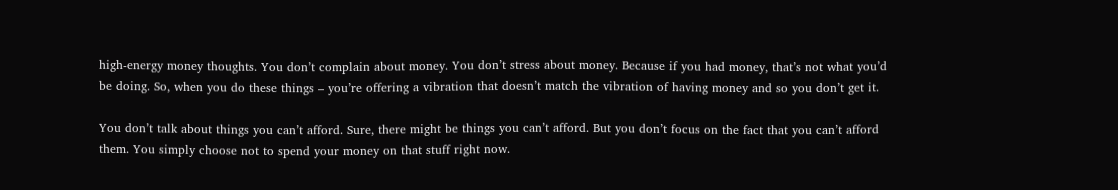high-energy money thoughts. You don’t complain about money. You don’t stress about money. Because if you had money, that’s not what you’d be doing. So, when you do these things – you’re offering a vibration that doesn’t match the vibration of having money and so you don’t get it.

You don’t talk about things you can’t afford. Sure, there might be things you can’t afford. But you don’t focus on the fact that you can’t afford them. You simply choose not to spend your money on that stuff right now.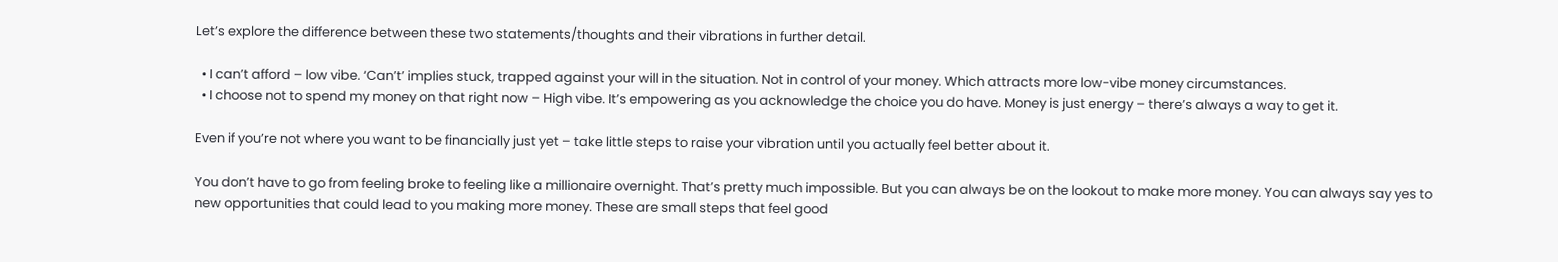Let’s explore the difference between these two statements/thoughts and their vibrations in further detail.

  • I can’t afford – low vibe. ‘Can’t’ implies stuck, trapped against your will in the situation. Not in control of your money. Which attracts more low-vibe money circumstances.
  • I choose not to spend my money on that right now – High vibe. It’s empowering as you acknowledge the choice you do have. Money is just energy – there’s always a way to get it.

Even if you’re not where you want to be financially just yet – take little steps to raise your vibration until you actually feel better about it.

You don’t have to go from feeling broke to feeling like a millionaire overnight. That’s pretty much impossible. But you can always be on the lookout to make more money. You can always say yes to new opportunities that could lead to you making more money. These are small steps that feel good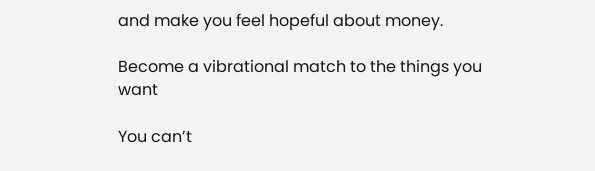and make you feel hopeful about money.

Become a vibrational match to the things you want

You can’t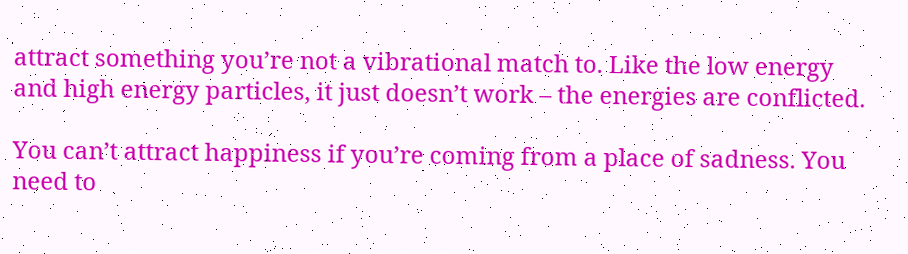attract something you’re not a vibrational match to. Like the low energy and high energy particles, it just doesn’t work – the energies are conflicted.

You can’t attract happiness if you’re coming from a place of sadness. You need to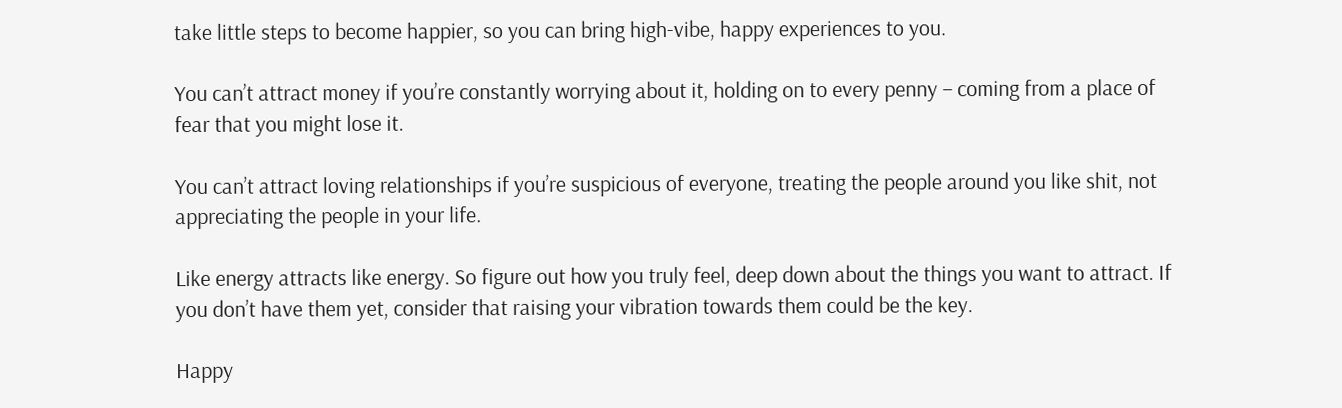take little steps to become happier, so you can bring high-vibe, happy experiences to you.

You can’t attract money if you’re constantly worrying about it, holding on to every penny – coming from a place of fear that you might lose it.

You can’t attract loving relationships if you’re suspicious of everyone, treating the people around you like shit, not appreciating the people in your life.

Like energy attracts like energy. So figure out how you truly feel, deep down about the things you want to attract. If you don’t have them yet, consider that raising your vibration towards them could be the key.

Happy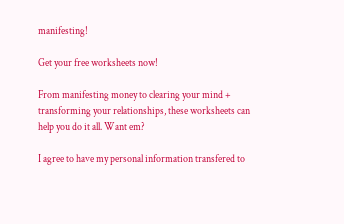manifesting!

Get your free worksheets now!

From manifesting money to clearing your mind + transforming your relationships, these worksheets can help you do it all. Want em?

I agree to have my personal information transfered to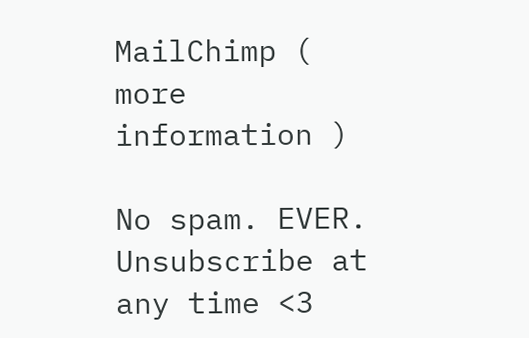MailChimp ( more information )

No spam. EVER. Unsubscribe at any time <3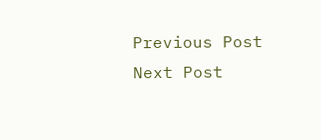Previous Post Next Post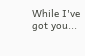While I've got you...